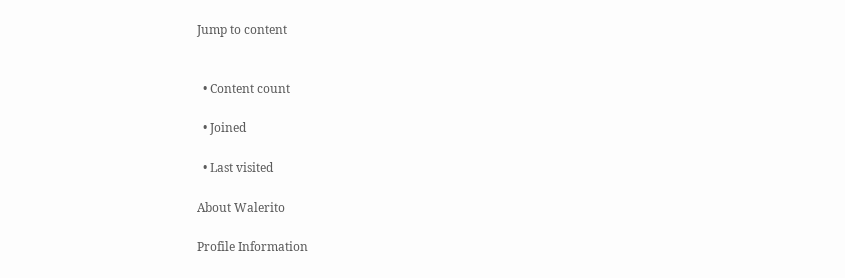Jump to content


  • Content count

  • Joined

  • Last visited

About Walerito

Profile Information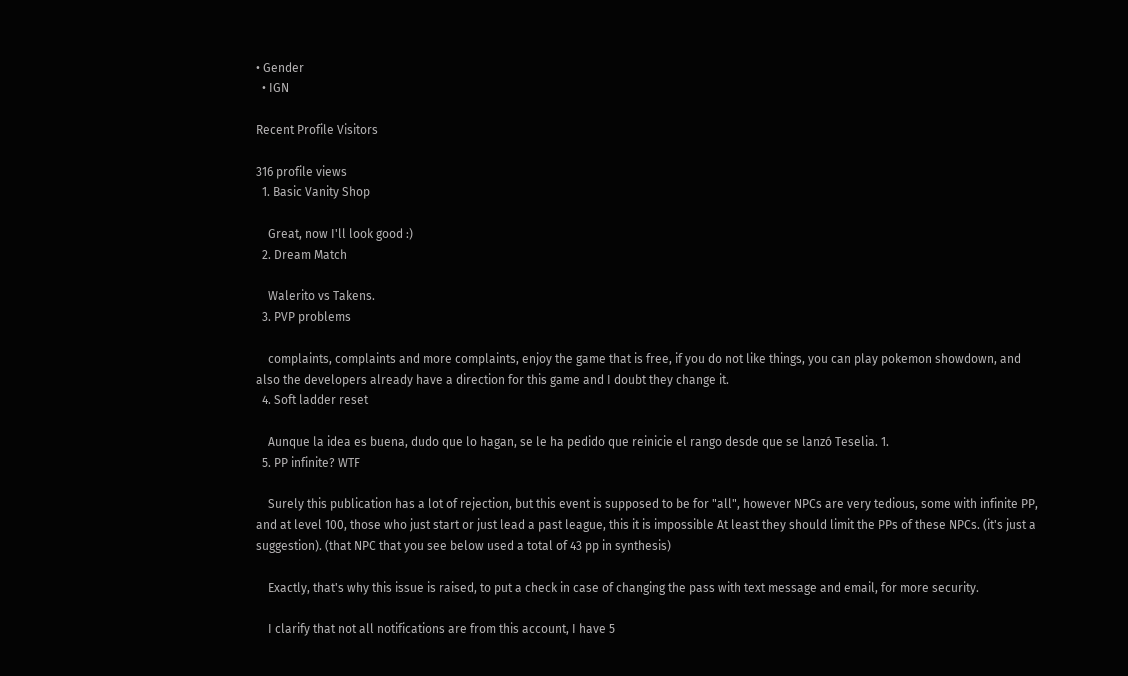• Gender
  • IGN

Recent Profile Visitors

316 profile views
  1. Basic Vanity Shop

    Great, now I'll look good :)
  2. Dream Match

    Walerito vs Takens.
  3. PVP problems

    complaints, complaints and more complaints, enjoy the game that is free, if you do not like things, you can play pokemon showdown, and also the developers already have a direction for this game and I doubt they change it.
  4. Soft ladder reset

    Aunque la idea es buena, dudo que lo hagan, se le ha pedido que reinicie el rango desde que se lanzó Teselia. 1.
  5. PP infinite? WTF

    Surely this publication has a lot of rejection, but this event is supposed to be for "all", however NPCs are very tedious, some with infinite PP, and at level 100, those who just start or just lead a past league, this it is impossible At least they should limit the PPs of these NPCs. (it's just a suggestion). (that NPC that you see below used a total of 43 pp in synthesis)

    Exactly, that's why this issue is raised, to put a check in case of changing the pass with text message and email, for more security.

    I clarify that not all notifications are from this account, I have 5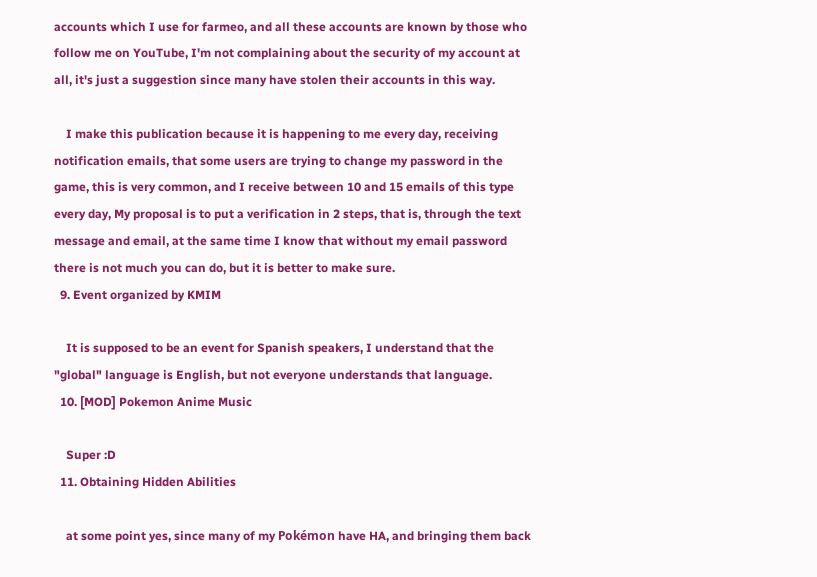accounts which I use for farmeo, and all these accounts are known by those who follow me on YouTube, I'm not complaining about the security of my account at all, it's just a suggestion since many have stolen their accounts in this way.

    I make this publication because it is happening to me every day, receiving notification emails, that some users are trying to change my password in the game, this is very common, and I receive between 10 and 15 emails of this type every day, My proposal is to put a verification in 2 steps, that is, through the text message and email, at the same time I know that without my email password there is not much you can do, but it is better to make sure.
  9. Event organized by KMIM

    It is supposed to be an event for Spanish speakers, I understand that the "global" language is English, but not everyone understands that language.
  10. [MOD] Pokemon Anime Music

    Super :D
  11. Obtaining Hidden Abilities

    at some point yes, since many of my Pokémon have HA, and bringing them back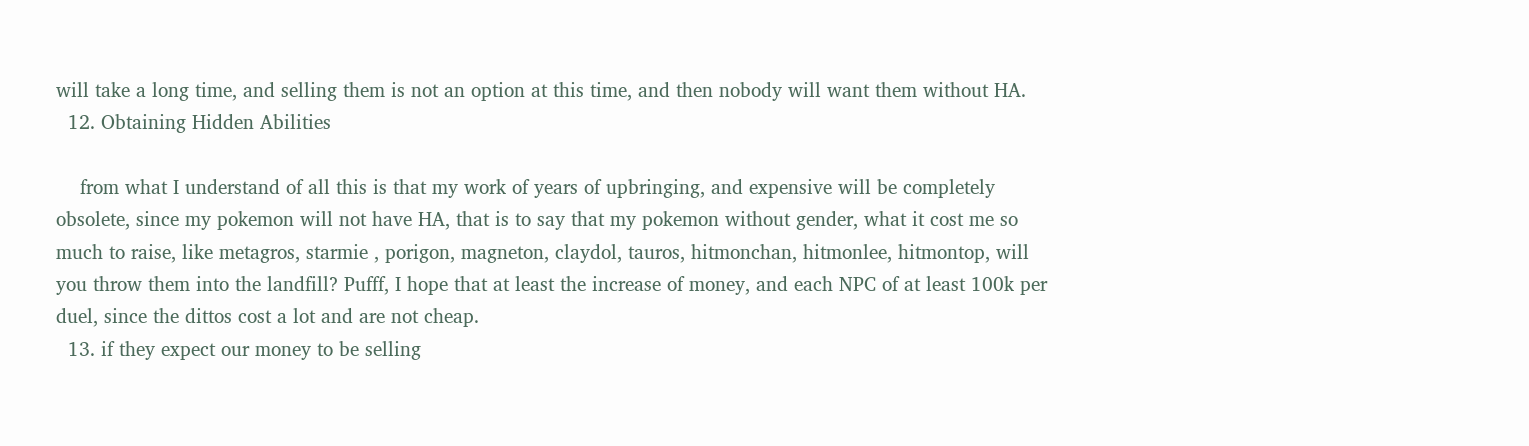will take a long time, and selling them is not an option at this time, and then nobody will want them without HA.
  12. Obtaining Hidden Abilities

    from what I understand of all this is that my work of years of upbringing, and expensive will be completely obsolete, since my pokemon will not have HA, that is to say that my pokemon without gender, what it cost me so much to raise, like metagros, starmie , porigon, magneton, claydol, tauros, hitmonchan, hitmonlee, hitmontop, will you throw them into the landfill? Pufff, I hope that at least the increase of money, and each NPC of at least 100k per duel, since the dittos cost a lot and are not cheap.
  13. if they expect our money to be selling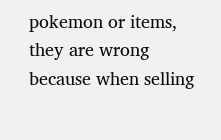pokemon or items, they are wrong because when selling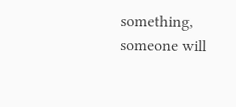something, someone will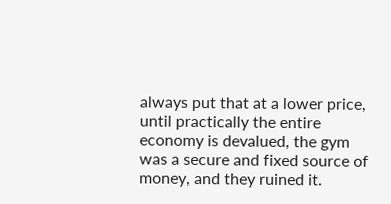always put that at a lower price, until practically the entire economy is devalued, the gym was a secure and fixed source of money, and they ruined it.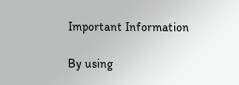Important Information

By using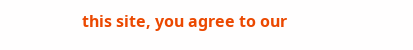this site, you agree to our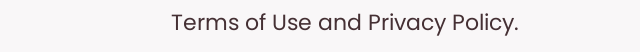Terms of Use and Privacy Policy.